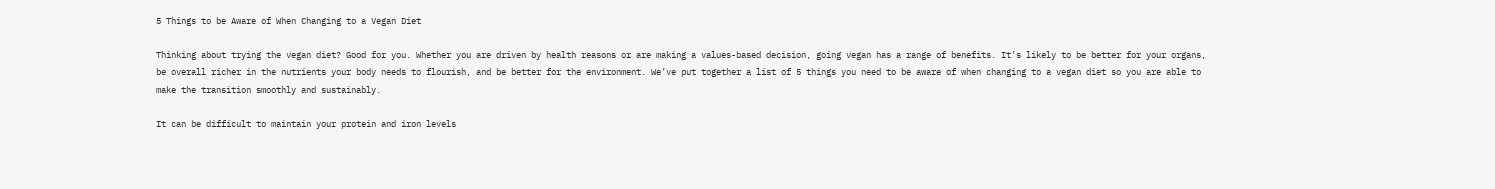5 Things to be Aware of When Changing to a Vegan Diet

Thinking about trying the vegan diet? Good for you. Whether you are driven by health reasons or are making a values-based decision, going vegan has a range of benefits. It’s likely to be better for your organs, be overall richer in the nutrients your body needs to flourish, and be better for the environment. We’ve put together a list of 5 things you need to be aware of when changing to a vegan diet so you are able to make the transition smoothly and sustainably.

It can be difficult to maintain your protein and iron levels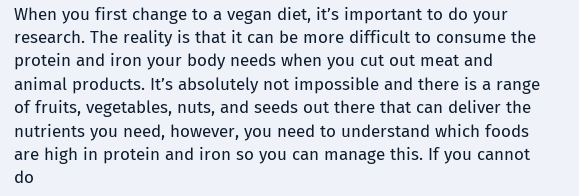When you first change to a vegan diet, it’s important to do your research. The reality is that it can be more difficult to consume the protein and iron your body needs when you cut out meat and animal products. It’s absolutely not impossible and there is a range of fruits, vegetables, nuts, and seeds out there that can deliver the nutrients you need, however, you need to understand which foods are high in protein and iron so you can manage this. If you cannot do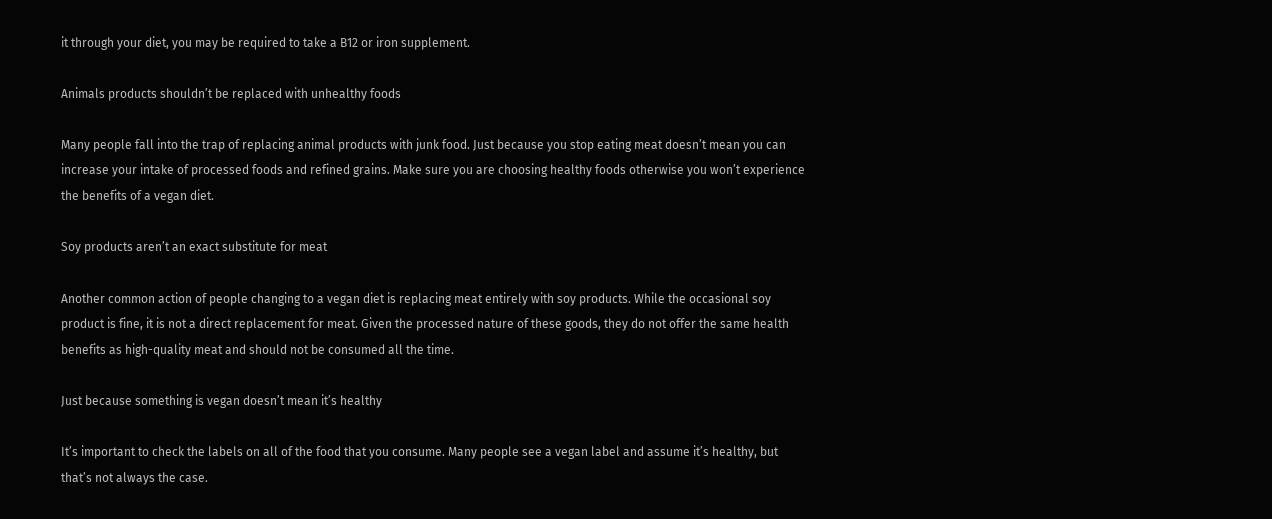it through your diet, you may be required to take a B12 or iron supplement.

Animals products shouldn’t be replaced with unhealthy foods

Many people fall into the trap of replacing animal products with junk food. Just because you stop eating meat doesn’t mean you can increase your intake of processed foods and refined grains. Make sure you are choosing healthy foods otherwise you won’t experience the benefits of a vegan diet.

Soy products aren’t an exact substitute for meat

Another common action of people changing to a vegan diet is replacing meat entirely with soy products. While the occasional soy product is fine, it is not a direct replacement for meat. Given the processed nature of these goods, they do not offer the same health benefits as high-quality meat and should not be consumed all the time.

Just because something is vegan doesn’t mean it’s healthy

It’s important to check the labels on all of the food that you consume. Many people see a vegan label and assume it’s healthy, but that’s not always the case.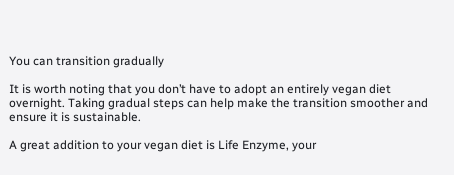You can transition gradually

It is worth noting that you don’t have to adopt an entirely vegan diet overnight. Taking gradual steps can help make the transition smoother and ensure it is sustainable.

A great addition to your vegan diet is Life Enzyme, your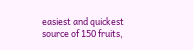easiest and quickest source of 150 fruits,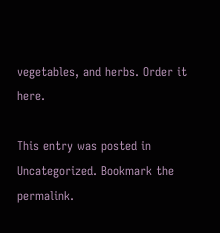vegetables, and herbs. Order it here.

This entry was posted in Uncategorized. Bookmark the permalink.